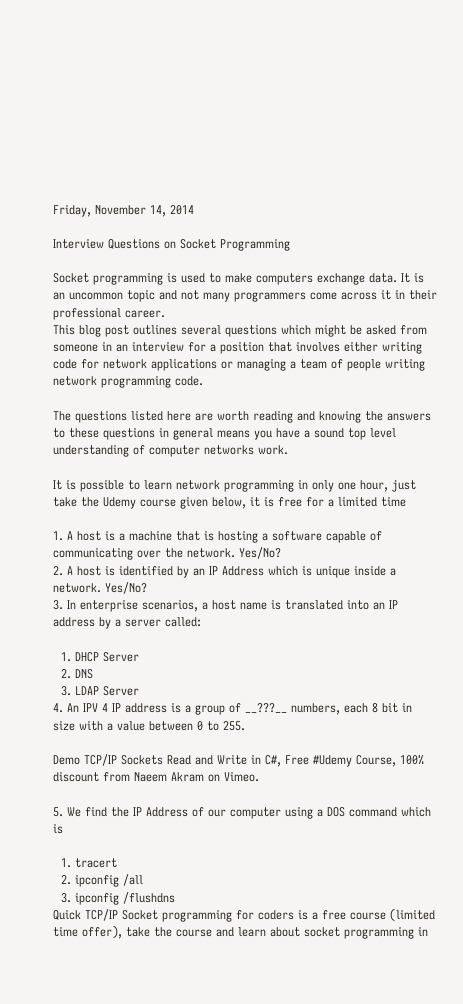Friday, November 14, 2014

Interview Questions on Socket Programming

Socket programming is used to make computers exchange data. It is an uncommon topic and not many programmers come across it in their professional career.
This blog post outlines several questions which might be asked from someone in an interview for a position that involves either writing code for network applications or managing a team of people writing network programming code.

The questions listed here are worth reading and knowing the answers to these questions in general means you have a sound top level understanding of computer networks work.

It is possible to learn network programming in only one hour, just take the Udemy course given below, it is free for a limited time

1. A host is a machine that is hosting a software capable of communicating over the network. Yes/No?
2. A host is identified by an IP Address which is unique inside a network. Yes/No?
3. In enterprise scenarios, a host name is translated into an IP address by a server called:

  1. DHCP Server
  2. DNS
  3. LDAP Server
4. An IPV 4 IP address is a group of __???__ numbers, each 8 bit in size with a value between 0 to 255.

Demo TCP/IP Sockets Read and Write in C#, Free #Udemy Course, 100% discount from Naeem Akram on Vimeo.

5. We find the IP Address of our computer using a DOS command which is

  1. tracert
  2. ipconfig /all
  3. ipconfig /flushdns
Quick TCP/IP Socket programming for coders is a free course (limited time offer), take the course and learn about socket programming in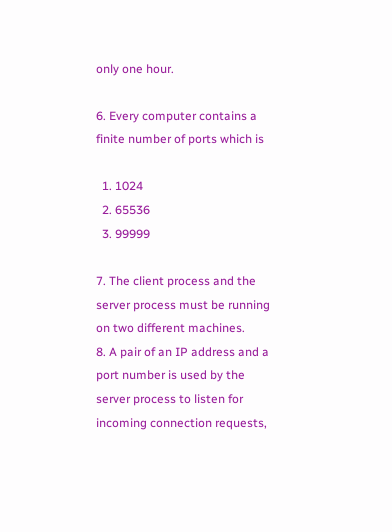only one hour.

6. Every computer contains a finite number of ports which is

  1. 1024
  2. 65536
  3. 99999

7. The client process and the server process must be running on two different machines.
8. A pair of an IP address and a port number is used by the server process to listen for incoming connection requests,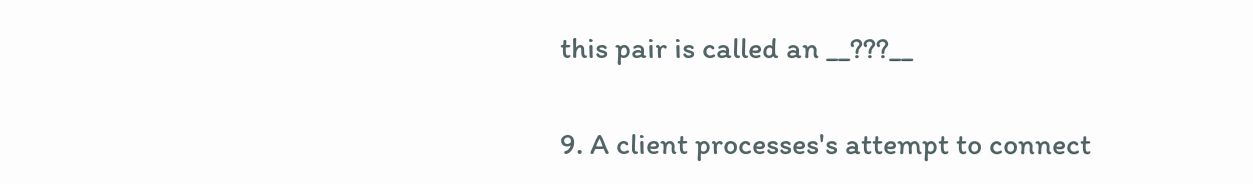this pair is called an __???__

9. A client processes's attempt to connect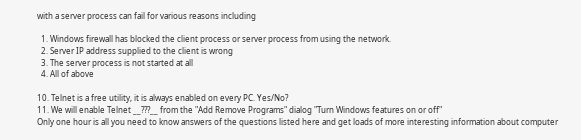with a server process can fail for various reasons including

  1. Windows firewall has blocked the client process or server process from using the network.
  2. Server IP address supplied to the client is wrong
  3. The server process is not started at all
  4. All of above

10. Telnet is a free utility, it is always enabled on every PC. Yes/No?
11. We will enable Telnet __???__ from the "Add Remove Programs" dialog "Turn Windows features on or off"
Only one hour is all you need to know answers of the questions listed here and get loads of more interesting information about computer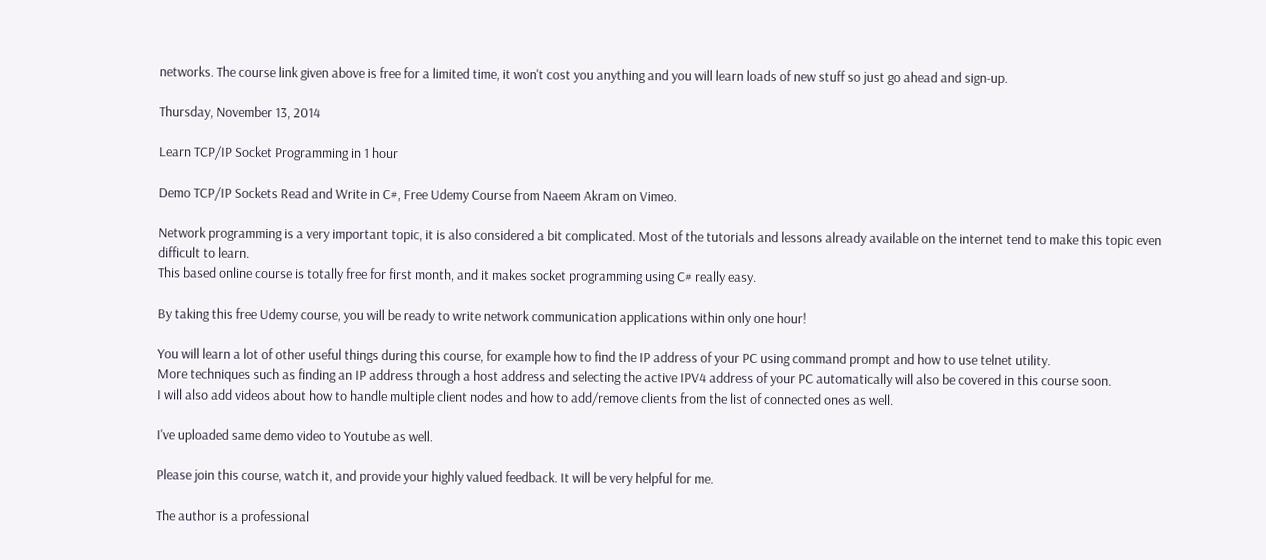networks. The course link given above is free for a limited time, it won't cost you anything and you will learn loads of new stuff so just go ahead and sign-up.

Thursday, November 13, 2014

Learn TCP/IP Socket Programming in 1 hour

Demo TCP/IP Sockets Read and Write in C#, Free Udemy Course from Naeem Akram on Vimeo.

Network programming is a very important topic, it is also considered a bit complicated. Most of the tutorials and lessons already available on the internet tend to make this topic even difficult to learn.
This based online course is totally free for first month, and it makes socket programming using C# really easy.

By taking this free Udemy course, you will be ready to write network communication applications within only one hour!

You will learn a lot of other useful things during this course, for example how to find the IP address of your PC using command prompt and how to use telnet utility.
More techniques such as finding an IP address through a host address and selecting the active IPV4 address of your PC automatically will also be covered in this course soon.
I will also add videos about how to handle multiple client nodes and how to add/remove clients from the list of connected ones as well.

I've uploaded same demo video to Youtube as well.

Please join this course, watch it, and provide your highly valued feedback. It will be very helpful for me.

The author is a professional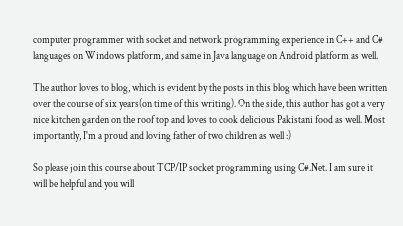computer programmer with socket and network programming experience in C++ and C# languages on Windows platform, and same in Java language on Android platform as well.

The author loves to blog, which is evident by the posts in this blog which have been written over the course of six years(on time of this writing). On the side, this author has got a very nice kitchen garden on the roof top and loves to cook delicious Pakistani food as well. Most importantly, I'm a proud and loving father of two children as well :)

So please join this course about TCP/IP socket programming using C#.Net. I am sure it will be helpful and you will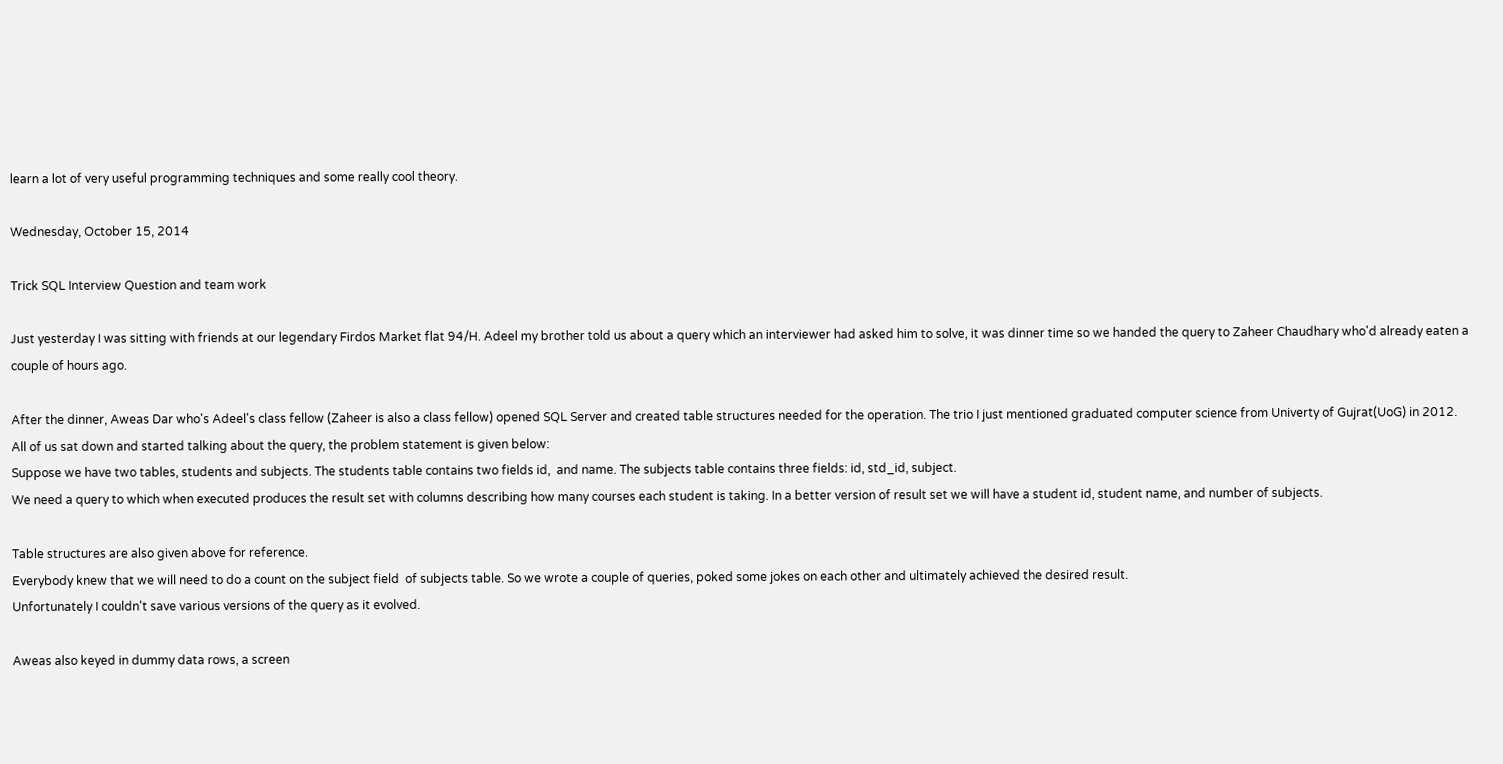learn a lot of very useful programming techniques and some really cool theory.

Wednesday, October 15, 2014

Trick SQL Interview Question and team work

Just yesterday I was sitting with friends at our legendary Firdos Market flat 94/H. Adeel my brother told us about a query which an interviewer had asked him to solve, it was dinner time so we handed the query to Zaheer Chaudhary who'd already eaten a couple of hours ago.

After the dinner, Aweas Dar who's Adeel's class fellow (Zaheer is also a class fellow) opened SQL Server and created table structures needed for the operation. The trio I just mentioned graduated computer science from Univerty of Gujrat(UoG) in 2012.
All of us sat down and started talking about the query, the problem statement is given below:
Suppose we have two tables, students and subjects. The students table contains two fields id,  and name. The subjects table contains three fields: id, std_id, subject.
We need a query to which when executed produces the result set with columns describing how many courses each student is taking. In a better version of result set we will have a student id, student name, and number of subjects.

Table structures are also given above for reference.
Everybody knew that we will need to do a count on the subject field  of subjects table. So we wrote a couple of queries, poked some jokes on each other and ultimately achieved the desired result.
Unfortunately I couldn't save various versions of the query as it evolved.

Aweas also keyed in dummy data rows, a screen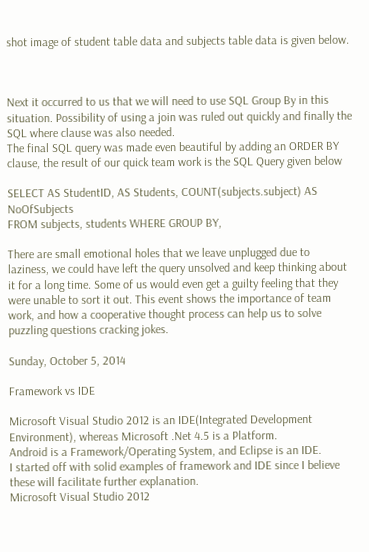shot image of student table data and subjects table data is given below.



Next it occurred to us that we will need to use SQL Group By in this situation. Possibility of using a join was ruled out quickly and finally the SQL where clause was also needed.
The final SQL query was made even beautiful by adding an ORDER BY clause, the result of our quick team work is the SQL Query given below

SELECT AS StudentID, AS Students, COUNT(subjects.subject) AS NoOfSubjects
FROM subjects, students WHERE GROUP BY,

There are small emotional holes that we leave unplugged due to laziness, we could have left the query unsolved and keep thinking about it for a long time. Some of us would even get a guilty feeling that they were unable to sort it out. This event shows the importance of team work, and how a cooperative thought process can help us to solve puzzling questions cracking jokes.

Sunday, October 5, 2014

Framework vs IDE

Microsoft Visual Studio 2012 is an IDE(Integrated Development Environment), whereas Microsoft .Net 4.5 is a Platform.
Android is a Framework/Operating System, and Eclipse is an IDE.
I started off with solid examples of framework and IDE since I believe these will facilitate further explanation.
Microsoft Visual Studio 2012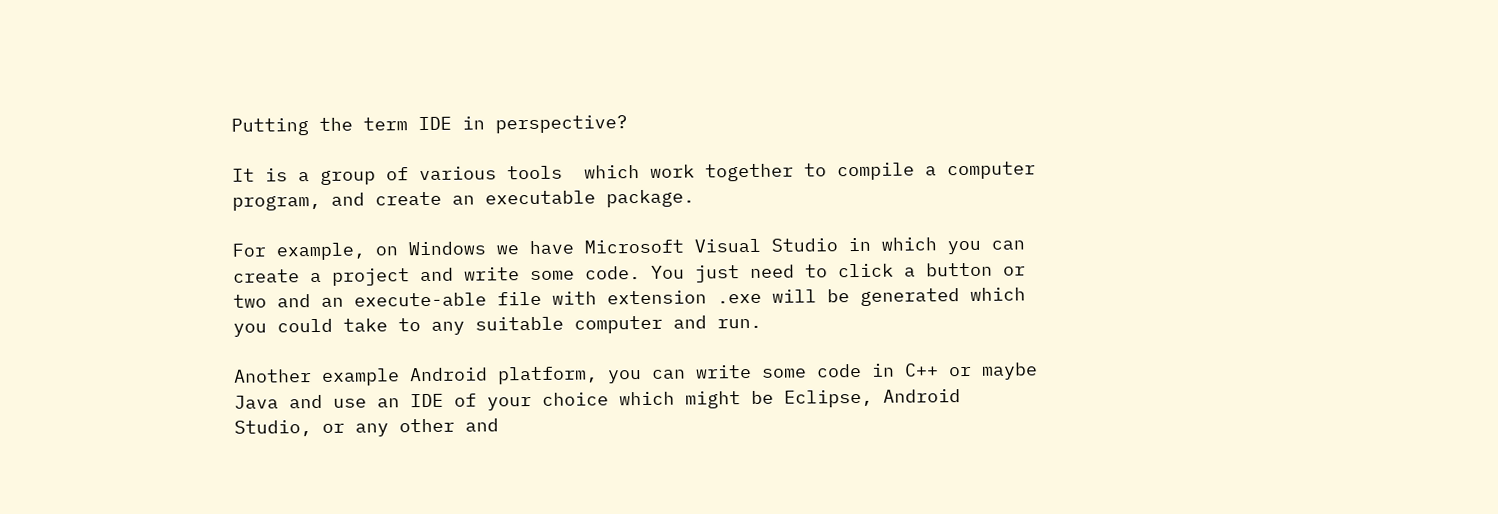Putting the term IDE in perspective?

It is a group of various tools  which work together to compile a computer program, and create an executable package.

For example, on Windows we have Microsoft Visual Studio in which you can create a project and write some code. You just need to click a button or two and an execute-able file with extension .exe will be generated which you could take to any suitable computer and run.

Another example Android platform, you can write some code in C++ or maybe Java and use an IDE of your choice which might be Eclipse, Android Studio, or any other and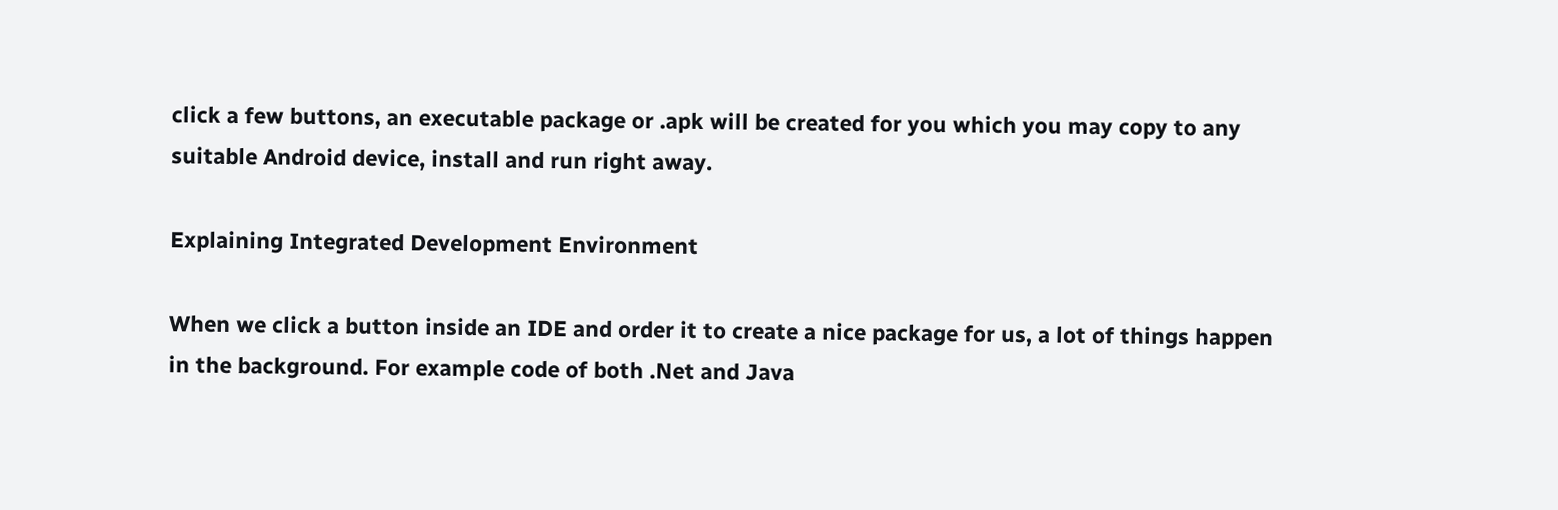click a few buttons, an executable package or .apk will be created for you which you may copy to any suitable Android device, install and run right away.

Explaining Integrated Development Environment

When we click a button inside an IDE and order it to create a nice package for us, a lot of things happen in the background. For example code of both .Net and Java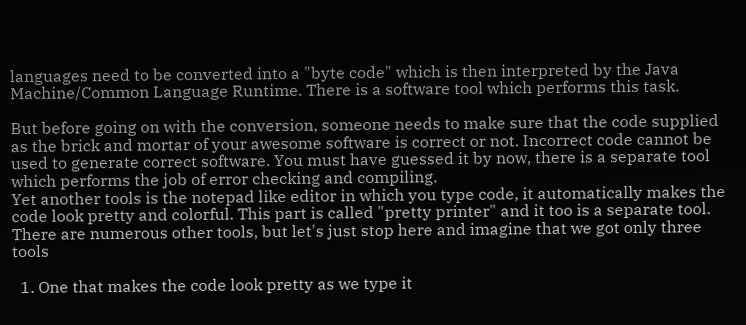languages need to be converted into a "byte code" which is then interpreted by the Java Machine/Common Language Runtime. There is a software tool which performs this task.

But before going on with the conversion, someone needs to make sure that the code supplied as the brick and mortar of your awesome software is correct or not. Incorrect code cannot be used to generate correct software. You must have guessed it by now, there is a separate tool which performs the job of error checking and compiling.
Yet another tools is the notepad like editor in which you type code, it automatically makes the code look pretty and colorful. This part is called "pretty printer" and it too is a separate tool.
There are numerous other tools, but let's just stop here and imagine that we got only three tools

  1. One that makes the code look pretty as we type it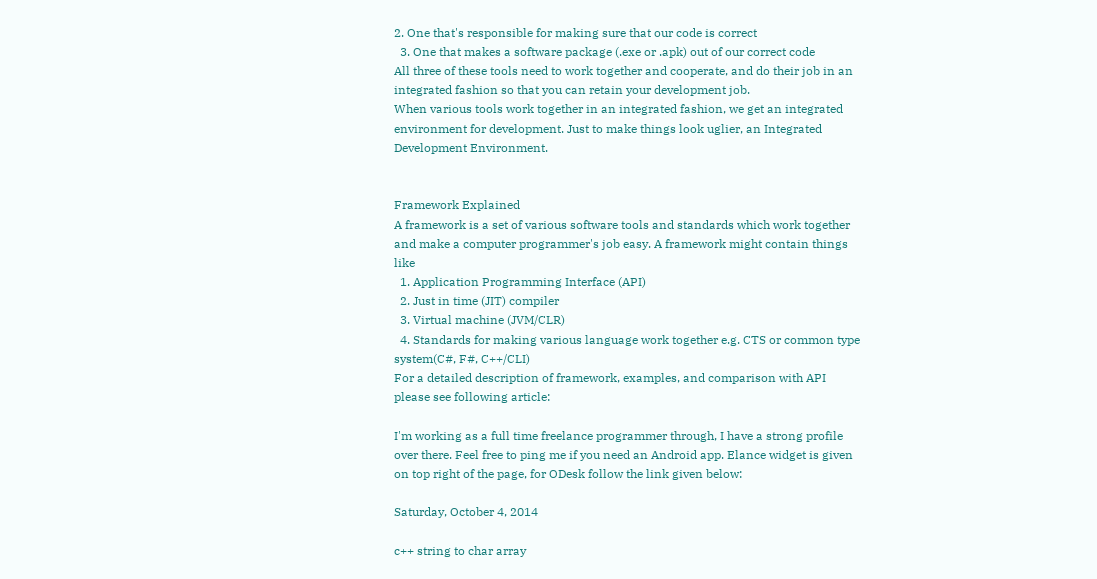2. One that's responsible for making sure that our code is correct
  3. One that makes a software package (.exe or .apk) out of our correct code
All three of these tools need to work together and cooperate, and do their job in an integrated fashion so that you can retain your development job.
When various tools work together in an integrated fashion, we get an integrated environment for development. Just to make things look uglier, an Integrated Development Environment.


Framework Explained
A framework is a set of various software tools and standards which work together and make a computer programmer's job easy. A framework might contain things like
  1. Application Programming Interface (API)
  2. Just in time (JIT) compiler
  3. Virtual machine (JVM/CLR)
  4. Standards for making various language work together e.g. CTS or common type system(C#, F#, C++/CLI)
For a detailed description of framework, examples, and comparison with API please see following article:

I'm working as a full time freelance programmer through, I have a strong profile over there. Feel free to ping me if you need an Android app. Elance widget is given on top right of the page, for ODesk follow the link given below:

Saturday, October 4, 2014

c++ string to char array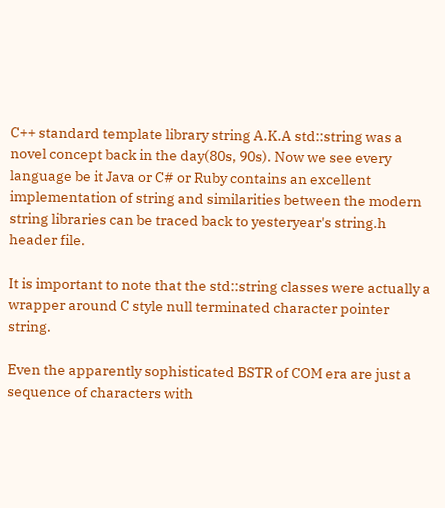C++ standard template library string A.K.A std::string was a novel concept back in the day(80s, 90s). Now we see every language be it Java or C# or Ruby contains an excellent implementation of string and similarities between the modern string libraries can be traced back to yesteryear's string.h header file.

It is important to note that the std::string classes were actually a wrapper around C style null terminated character pointer string.

Even the apparently sophisticated BSTR of COM era are just a sequence of characters with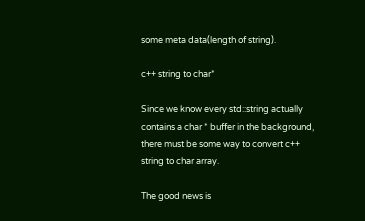some meta data(length of string).

c++ string to char*

Since we know every std::string actually contains a char * buffer in the background, there must be some way to convert c++ string to char array.

The good news is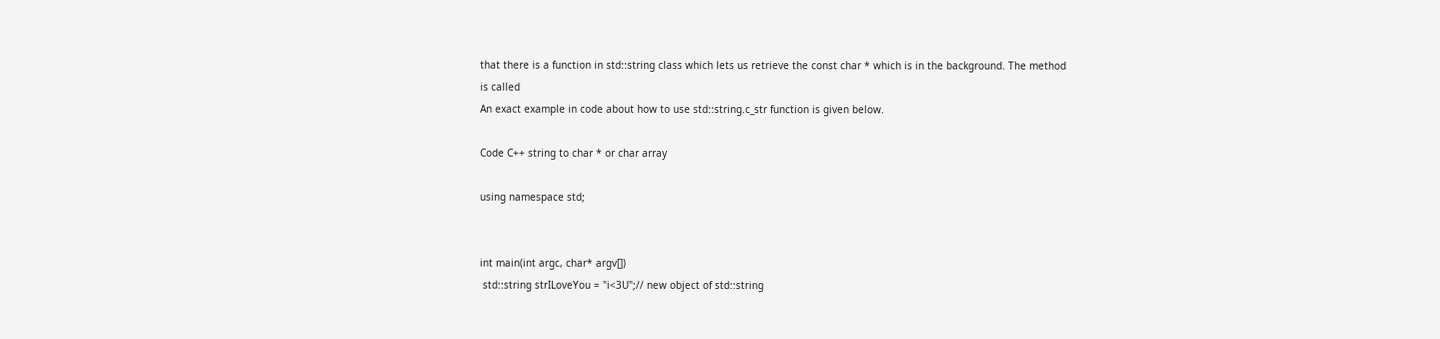that there is a function in std::string class which lets us retrieve the const char * which is in the background. The method is called
An exact example in code about how to use std::string.c_str function is given below.

Code C++ string to char * or char array

using namespace std;


int main(int argc, char* argv[])
 std::string strILoveYou = "i<3U";// new object of std::string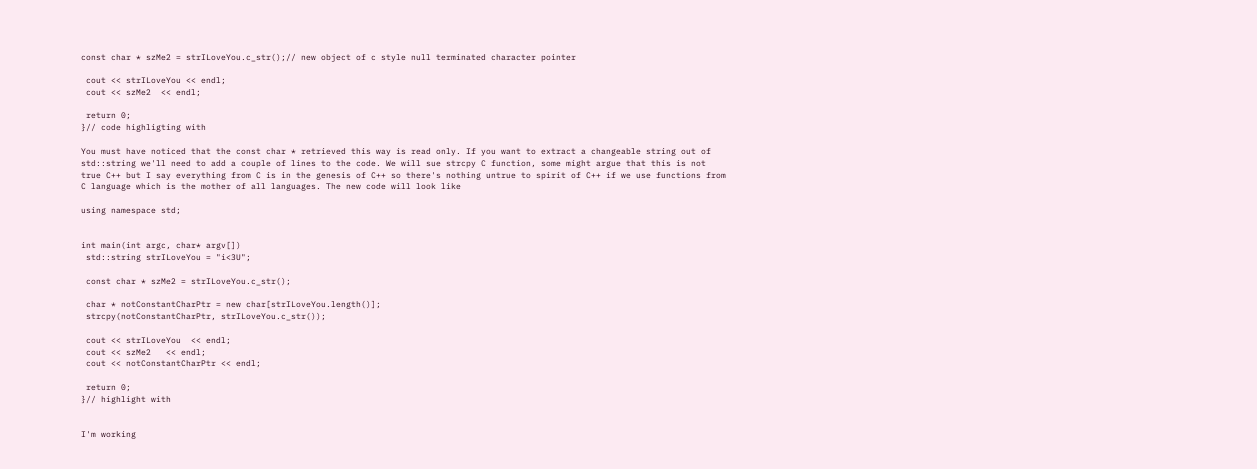const char * szMe2 = strILoveYou.c_str();// new object of c style null terminated character pointer

 cout << strILoveYou << endl;
 cout << szMe2  << endl;

 return 0;
}// code highligting with

You must have noticed that the const char * retrieved this way is read only. If you want to extract a changeable string out of std::string we'll need to add a couple of lines to the code. We will sue strcpy C function, some might argue that this is not true C++ but I say everything from C is in the genesis of C++ so there's nothing untrue to spirit of C++ if we use functions from C language which is the mother of all languages. The new code will look like

using namespace std;


int main(int argc, char* argv[])
 std::string strILoveYou = "i<3U";

 const char * szMe2 = strILoveYou.c_str();

 char * notConstantCharPtr = new char[strILoveYou.length()];
 strcpy(notConstantCharPtr, strILoveYou.c_str());

 cout << strILoveYou  << endl;
 cout << szMe2   << endl;
 cout << notConstantCharPtr << endl;

 return 0;
}// highlight with


I'm working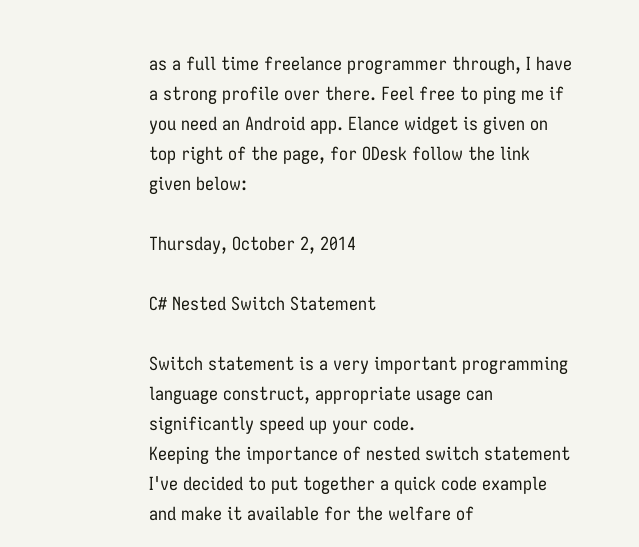as a full time freelance programmer through, I have a strong profile over there. Feel free to ping me if you need an Android app. Elance widget is given on top right of the page, for ODesk follow the link given below:

Thursday, October 2, 2014

C# Nested Switch Statement

Switch statement is a very important programming language construct, appropriate usage can significantly speed up your code.
Keeping the importance of nested switch statement I've decided to put together a quick code example and make it available for the welfare of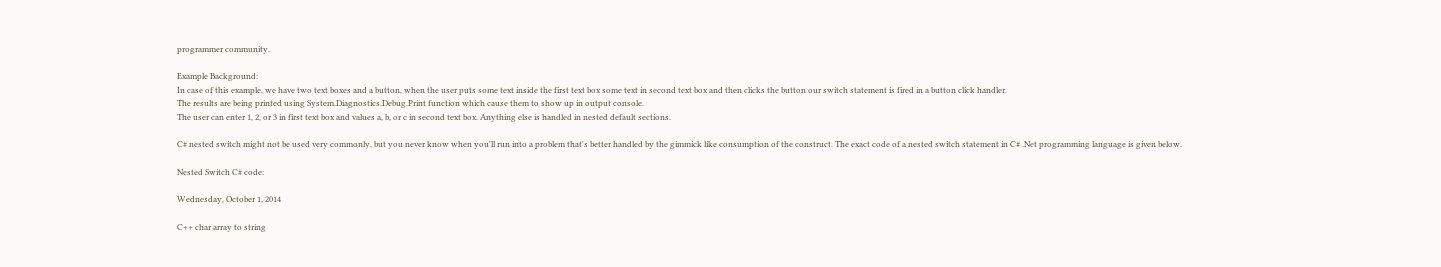programmer community.

Example Background:
In case of this example, we have two text boxes and a button, when the user puts some text inside the first text box some text in second text box and then clicks the button our switch statement is fired in a button click handler.
The results are being printed using System.Diagnostics.Debug.Print function which cause them to show up in output console.
The user can enter 1, 2, or 3 in first text box and values a, b, or c in second text box. Anything else is handled in nested default sections.

C# nested switch might not be used very commonly, but you never know when you'll run into a problem that's better handled by the gimmick like consumption of the construct. The exact code of a nested switch statement in C# .Net programming language is given below.

Nested Switch C# code:

Wednesday, October 1, 2014

C++ char array to string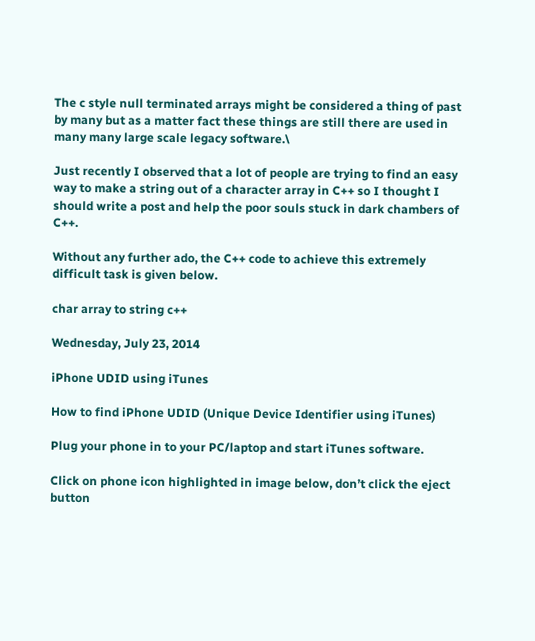The c style null terminated arrays might be considered a thing of past by many but as a matter fact these things are still there are used in many many large scale legacy software.\

Just recently I observed that a lot of people are trying to find an easy way to make a string out of a character array in C++ so I thought I should write a post and help the poor souls stuck in dark chambers of C++.

Without any further ado, the C++ code to achieve this extremely difficult task is given below.

char array to string c++

Wednesday, July 23, 2014

iPhone UDID using iTunes

How to find iPhone UDID (Unique Device Identifier using iTunes)

Plug your phone in to your PC/laptop and start iTunes software.

Click on phone icon highlighted in image below, don’t click the eject button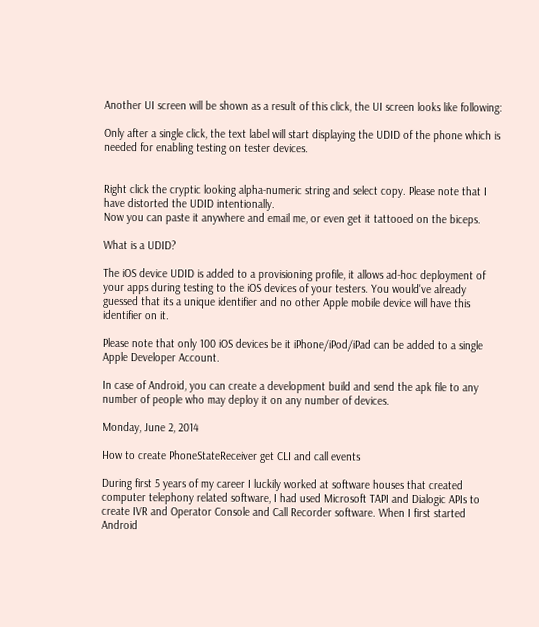Another UI screen will be shown as a result of this click, the UI screen looks like following:

Only after a single click, the text label will start displaying the UDID of the phone which is needed for enabling testing on tester devices.


Right click the cryptic looking alpha-numeric string and select copy. Please note that I have distorted the UDID intentionally.
Now you can paste it anywhere and email me, or even get it tattooed on the biceps.

What is a UDID?

The iOS device UDID is added to a provisioning profile, it allows ad-hoc deployment of your apps during testing to the iOS devices of your testers. You would've already guessed that its a unique identifier and no other Apple mobile device will have this identifier on it.

Please note that only 100 iOS devices be it iPhone/iPod/iPad can be added to a single Apple Developer Account.

In case of Android, you can create a development build and send the apk file to any number of people who may deploy it on any number of devices.

Monday, June 2, 2014

How to create PhoneStateReceiver get CLI and call events

During first 5 years of my career I luckily worked at software houses that created computer telephony related software, I had used Microsoft TAPI and Dialogic APIs to create IVR and Operator Console and Call Recorder software. When I first started Android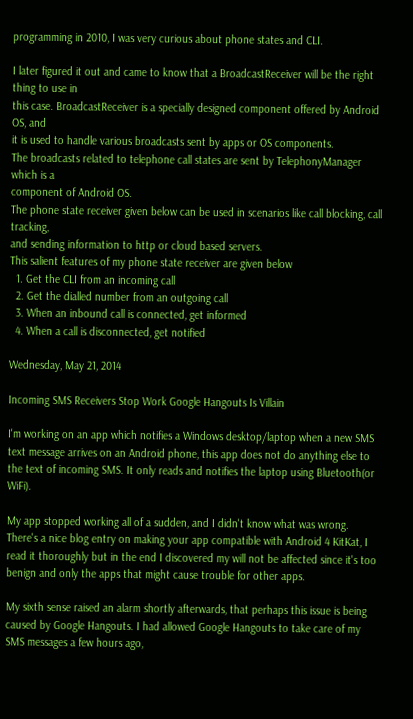programming in 2010, I was very curious about phone states and CLI.

I later figured it out and came to know that a BroadcastReceiver will be the right thing to use in
this case. BroadcastReceiver is a specially designed component offered by Android OS, and
it is used to handle various broadcasts sent by apps or OS components.
The broadcasts related to telephone call states are sent by TelephonyManager which is a
component of Android OS.
The phone state receiver given below can be used in scenarios like call blocking, call tracking,
and sending information to http or cloud based servers.
This salient features of my phone state receiver are given below
  1. Get the CLI from an incoming call
  2. Get the dialled number from an outgoing call
  3. When an inbound call is connected, get informed
  4. When a call is disconnected, get notified

Wednesday, May 21, 2014

Incoming SMS Receivers Stop Work Google Hangouts Is Villain

I'm working on an app which notifies a Windows desktop/laptop when a new SMS text message arrives on an Android phone, this app does not do anything else to the text of incoming SMS. It only reads and notifies the laptop using Bluetooth(or WiFi).

My app stopped working all of a sudden, and I didn't know what was wrong. There's a nice blog entry on making your app compatible with Android 4 KitKat, I read it thoroughly but in the end I discovered my will not be affected since it's too benign and only the apps that might cause trouble for other apps.

My sixth sense raised an alarm shortly afterwards, that perhaps this issue is being caused by Google Hangouts. I had allowed Google Hangouts to take care of my SMS messages a few hours ago,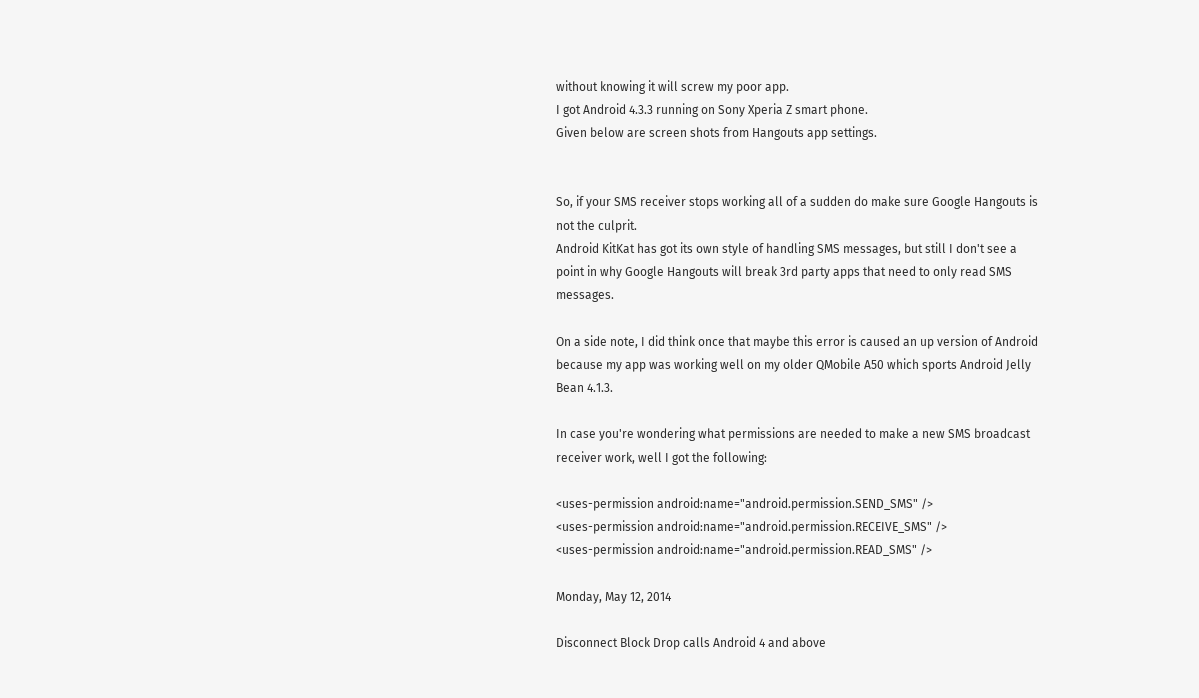without knowing it will screw my poor app.
I got Android 4.3.3 running on Sony Xperia Z smart phone.
Given below are screen shots from Hangouts app settings.


So, if your SMS receiver stops working all of a sudden do make sure Google Hangouts is not the culprit.
Android KitKat has got its own style of handling SMS messages, but still I don't see a point in why Google Hangouts will break 3rd party apps that need to only read SMS messages.

On a side note, I did think once that maybe this error is caused an up version of Android because my app was working well on my older QMobile A50 which sports Android Jelly Bean 4.1.3.

In case you're wondering what permissions are needed to make a new SMS broadcast receiver work, well I got the following:

<uses-permission android:name="android.permission.SEND_SMS" />
<uses-permission android:name="android.permission.RECEIVE_SMS" />
<uses-permission android:name="android.permission.READ_SMS" />

Monday, May 12, 2014

Disconnect Block Drop calls Android 4 and above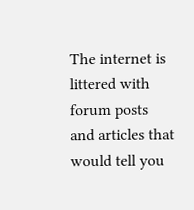The internet is littered with forum posts and articles that would tell you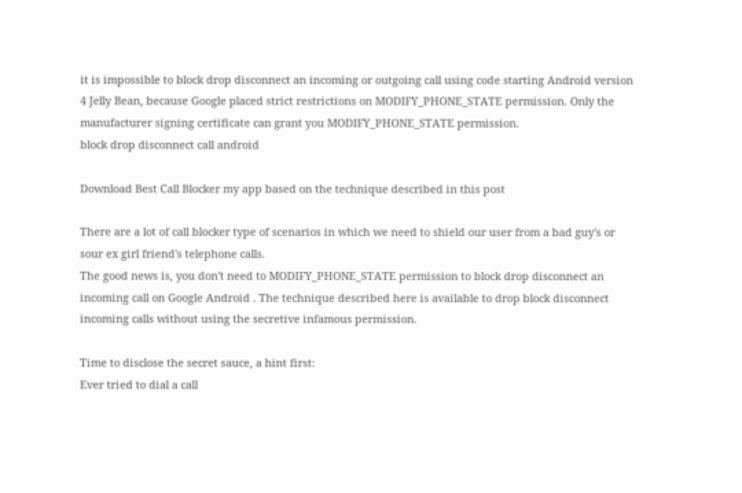it is impossible to block drop disconnect an incoming or outgoing call using code starting Android version 4 Jelly Bean, because Google placed strict restrictions on MODIFY_PHONE_STATE permission. Only the manufacturer signing certificate can grant you MODIFY_PHONE_STATE permission.
block drop disconnect call android

Download Best Call Blocker my app based on the technique described in this post

There are a lot of call blocker type of scenarios in which we need to shield our user from a bad guy's or sour ex girl friend's telephone calls.
The good news is, you don't need to MODIFY_PHONE_STATE permission to block drop disconnect an incoming call on Google Android . The technique described here is available to drop block disconnect incoming calls without using the secretive infamous permission.

Time to disclose the secret sauce, a hint first:
Ever tried to dial a call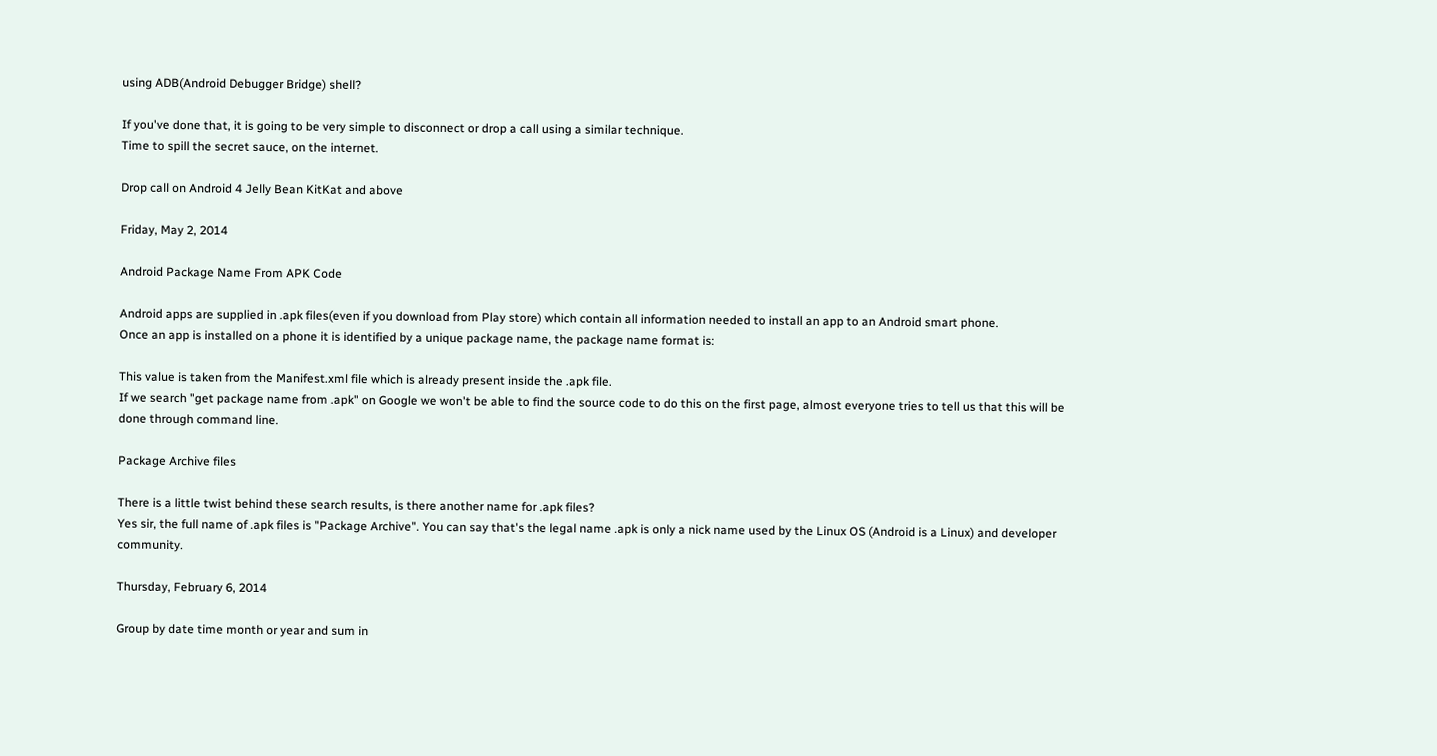using ADB(Android Debugger Bridge) shell?

If you've done that, it is going to be very simple to disconnect or drop a call using a similar technique.
Time to spill the secret sauce, on the internet.

Drop call on Android 4 Jelly Bean KitKat and above

Friday, May 2, 2014

Android Package Name From APK Code

Android apps are supplied in .apk files(even if you download from Play store) which contain all information needed to install an app to an Android smart phone.
Once an app is installed on a phone it is identified by a unique package name, the package name format is:

This value is taken from the Manifest.xml file which is already present inside the .apk file.
If we search "get package name from .apk" on Google we won't be able to find the source code to do this on the first page, almost everyone tries to tell us that this will be done through command line.

Package Archive files

There is a little twist behind these search results, is there another name for .apk files?
Yes sir, the full name of .apk files is "Package Archive". You can say that's the legal name .apk is only a nick name used by the Linux OS (Android is a Linux) and developer community.

Thursday, February 6, 2014

Group by date time month or year and sum in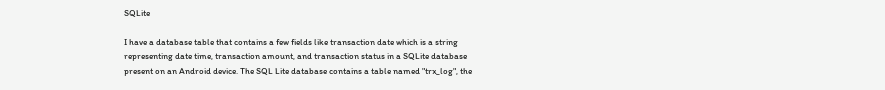SQLite

I have a database table that contains a few fields like transaction date which is a string representing date time, transaction amount, and transaction status in a SQLite database present on an Android device. The SQL Lite database contains a table named "trx_log", the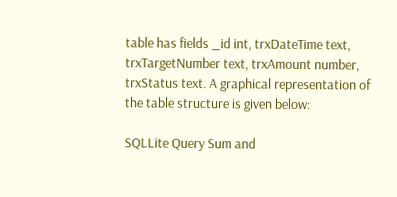table has fields _id int, trxDateTime text, trxTargetNumber text, trxAmount number, trxStatus text. A graphical representation of the table structure is given below:

SQLLite Query Sum and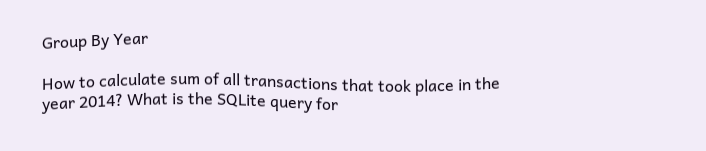Group By Year

How to calculate sum of all transactions that took place in the year 2014? What is the SQLite query for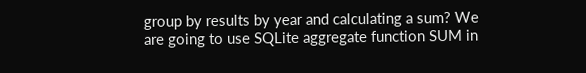group by results by year and calculating a sum? We are going to use SQLite aggregate function SUM in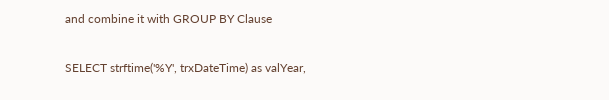and combine it with GROUP BY Clause

SELECT strftime('%Y', trxDateTime) as valYear,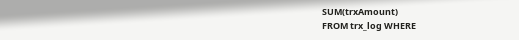SUM(trxAmount)
FROM trx_log WHERE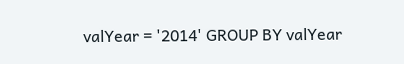valYear = '2014' GROUP BY valYear